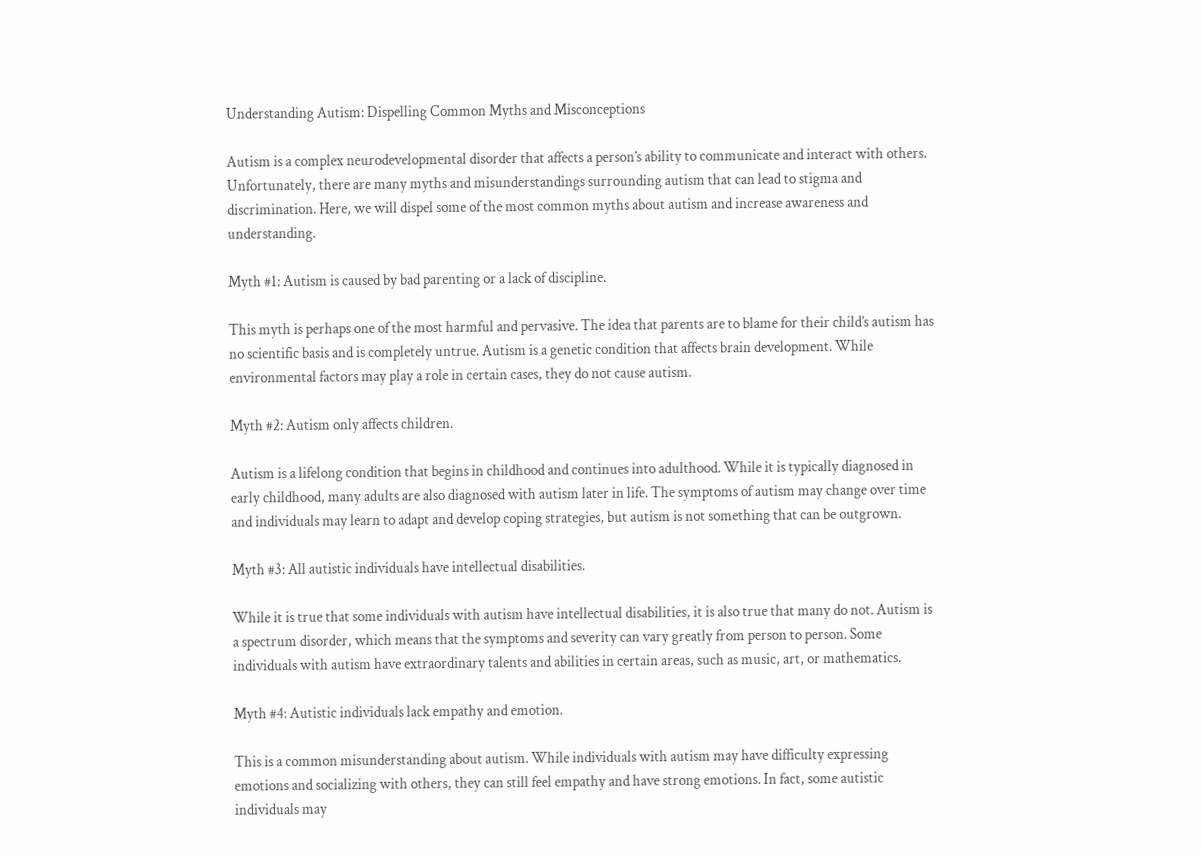Understanding Autism: Dispelling Common Myths and Misconceptions

Autism is a complex neurodevelopmental disorder that affects a person’s ability to communicate and interact with others. Unfortunately, there are many myths and misunderstandings surrounding autism that can lead to stigma and discrimination. Here, we will dispel some of the most common myths about autism and increase awareness and understanding.

Myth #1: Autism is caused by bad parenting or a lack of discipline.

This myth is perhaps one of the most harmful and pervasive. The idea that parents are to blame for their child’s autism has no scientific basis and is completely untrue. Autism is a genetic condition that affects brain development. While environmental factors may play a role in certain cases, they do not cause autism.

Myth #2: Autism only affects children.

Autism is a lifelong condition that begins in childhood and continues into adulthood. While it is typically diagnosed in early childhood, many adults are also diagnosed with autism later in life. The symptoms of autism may change over time and individuals may learn to adapt and develop coping strategies, but autism is not something that can be outgrown.

Myth #3: All autistic individuals have intellectual disabilities.

While it is true that some individuals with autism have intellectual disabilities, it is also true that many do not. Autism is a spectrum disorder, which means that the symptoms and severity can vary greatly from person to person. Some individuals with autism have extraordinary talents and abilities in certain areas, such as music, art, or mathematics.

Myth #4: Autistic individuals lack empathy and emotion.

This is a common misunderstanding about autism. While individuals with autism may have difficulty expressing emotions and socializing with others, they can still feel empathy and have strong emotions. In fact, some autistic individuals may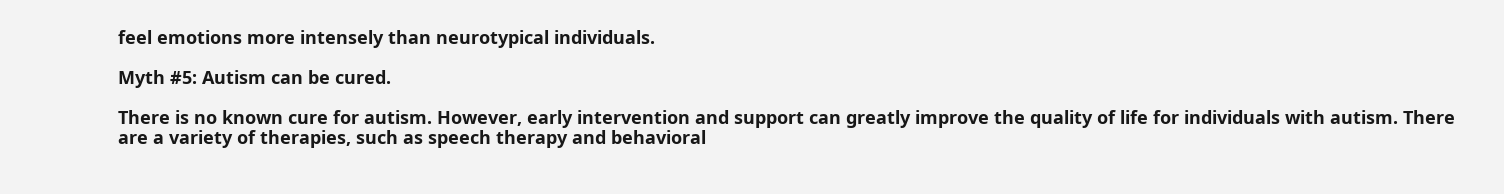feel emotions more intensely than neurotypical individuals.

Myth #5: Autism can be cured.

There is no known cure for autism. However, early intervention and support can greatly improve the quality of life for individuals with autism. There are a variety of therapies, such as speech therapy and behavioral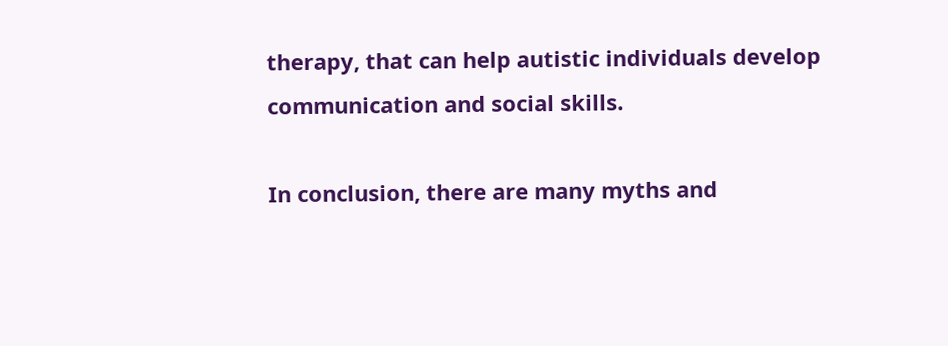therapy, that can help autistic individuals develop communication and social skills.

In conclusion, there are many myths and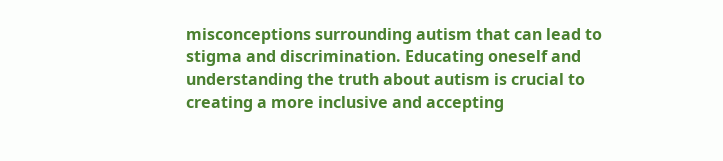misconceptions surrounding autism that can lead to stigma and discrimination. Educating oneself and understanding the truth about autism is crucial to creating a more inclusive and accepting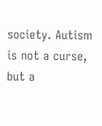society. Autism is not a curse, but a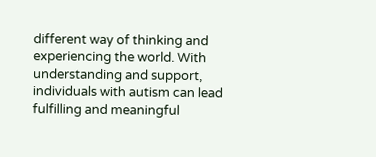different way of thinking and experiencing the world. With understanding and support, individuals with autism can lead fulfilling and meaningful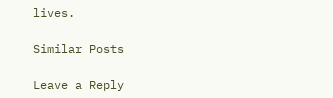lives.

Similar Posts

Leave a Reply